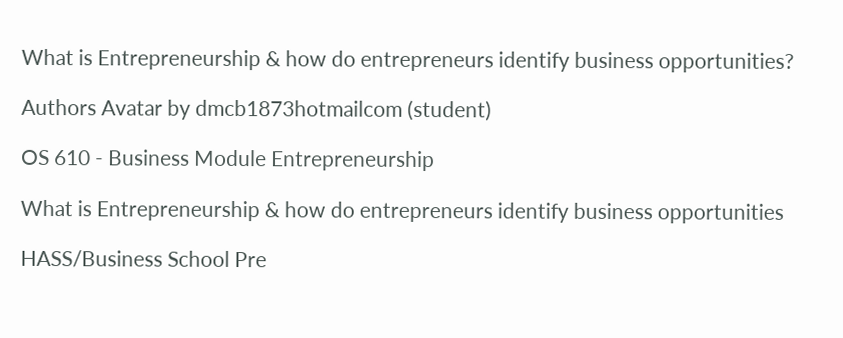What is Entrepreneurship & how do entrepreneurs identify business opportunities?

Authors Avatar by dmcb1873hotmailcom (student)

OS 610 - Business Module Entrepreneurship

What is Entrepreneurship & how do entrepreneurs identify business opportunities

HASS/Business School Pre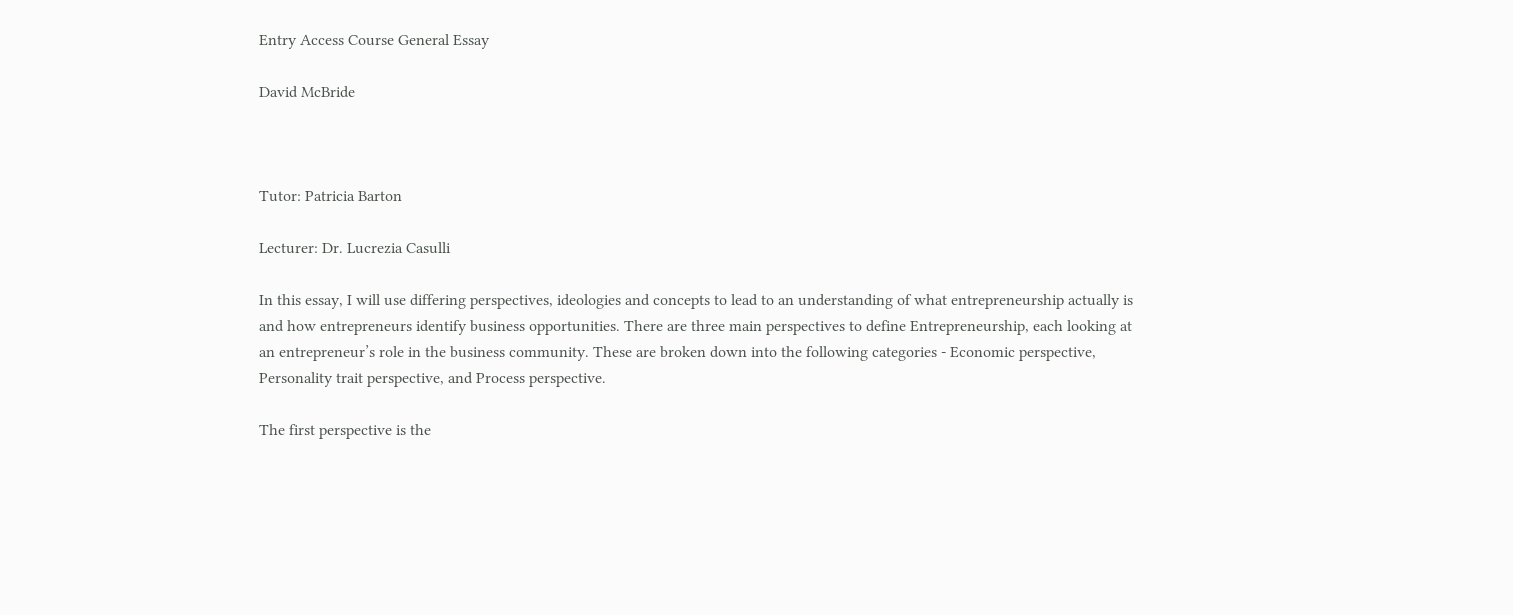Entry Access Course General Essay

David McBride



Tutor: Patricia Barton

Lecturer: Dr. Lucrezia Casulli

In this essay, I will use differing perspectives, ideologies and concepts to lead to an understanding of what entrepreneurship actually is and how entrepreneurs identify business opportunities. There are three main perspectives to define Entrepreneurship, each looking at an entrepreneur’s role in the business community. These are broken down into the following categories - Economic perspective, Personality trait perspective, and Process perspective.

The first perspective is the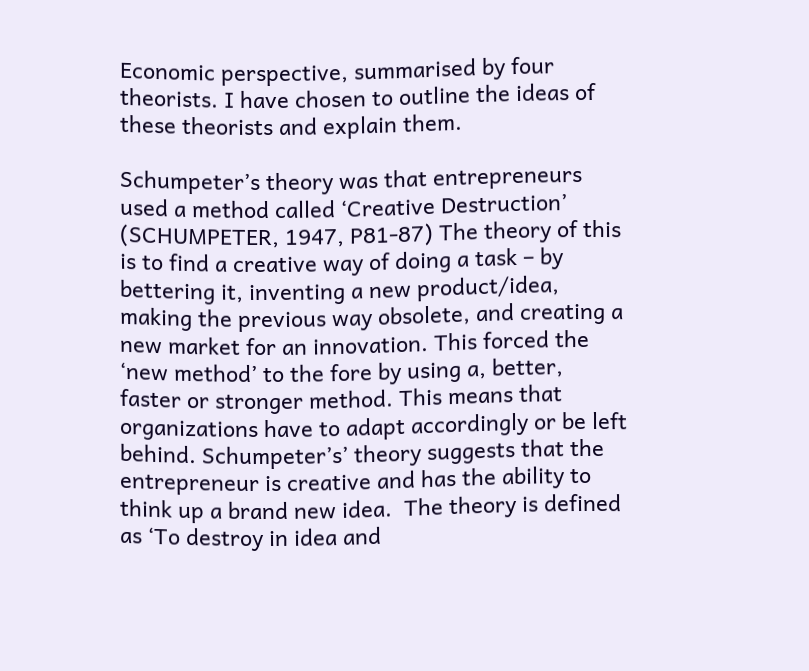Economic perspective, summarised by four theorists. I have chosen to outline the ideas of these theorists and explain them.

Schumpeter’s theory was that entrepreneurs used a method called ‘Creative Destruction’ (SCHUMPETER, 1947, P81-87) The theory of this is to find a creative way of doing a task – by bettering it, inventing a new product/idea, making the previous way obsolete, and creating a new market for an innovation. This forced the ‘new method’ to the fore by using a, better, faster or stronger method. This means that organizations have to adapt accordingly or be left behind. Schumpeter’s’ theory suggests that the entrepreneur is creative and has the ability to think up a brand new idea.  The theory is defined as ‘To destroy in idea and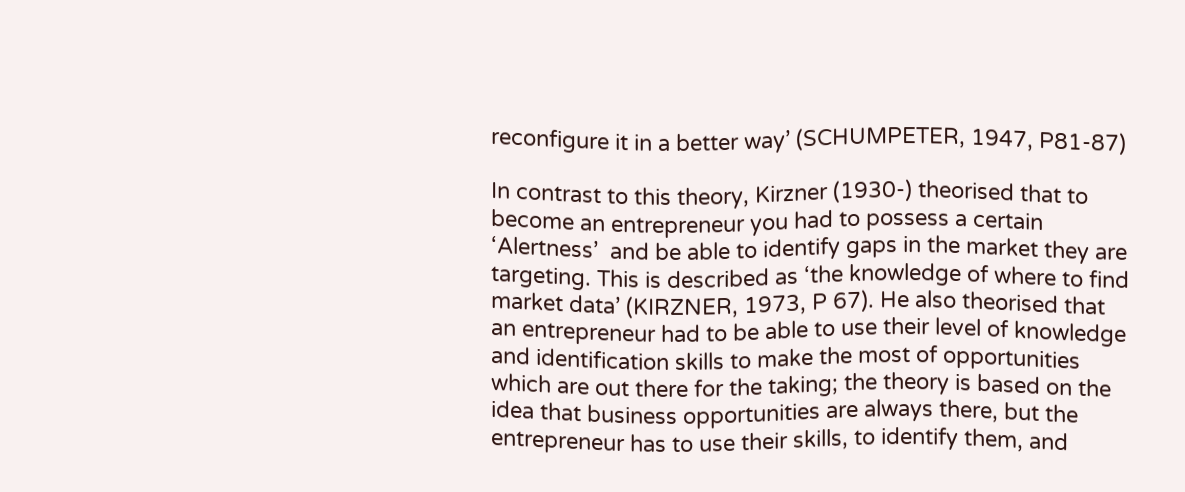reconfigure it in a better way’ (SCHUMPETER, 1947, P81-87)

In contrast to this theory, Kirzner (1930-) theorised that to become an entrepreneur you had to possess a certain ‘Alertness’  and be able to identify gaps in the market they are targeting. This is described as ‘the knowledge of where to find market data’ (KIRZNER, 1973, P 67). He also theorised that an entrepreneur had to be able to use their level of knowledge and identification skills to make the most of opportunities which are out there for the taking; the theory is based on the idea that business opportunities are always there, but the entrepreneur has to use their skills, to identify them, and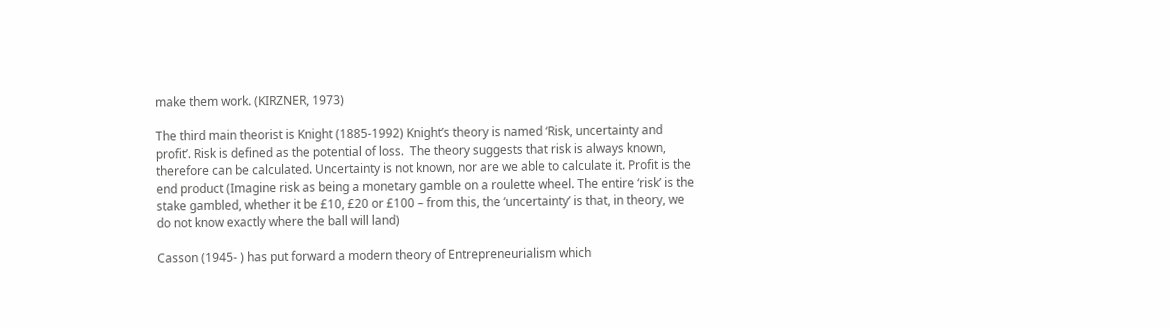make them work. (KIRZNER, 1973)

The third main theorist is Knight (1885-1992) Knight’s theory is named ‘Risk, uncertainty and profit’. Risk is defined as the potential of loss.  The theory suggests that risk is always known, therefore can be calculated. Uncertainty is not known, nor are we able to calculate it. Profit is the end product (Imagine risk as being a monetary gamble on a roulette wheel. The entire ‘risk’ is the stake gambled, whether it be £10, £20 or £100 – from this, the ‘uncertainty’ is that, in theory, we do not know exactly where the ball will land)

Casson (1945- ) has put forward a modern theory of Entrepreneurialism which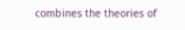combines the theories of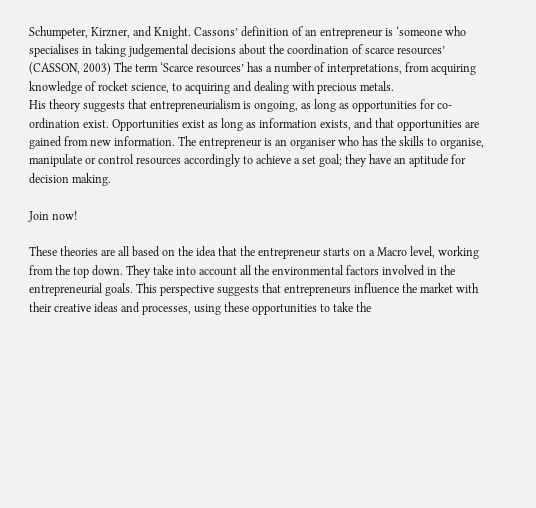Schumpeter, Kirzner, and Knight. Cassons’ definition of an entrepreneur is ‘someone who specialises in taking judgemental decisions about the coordination of scarce resources’ (CASSON, 2003) The term ‘Scarce resources’ has a number of interpretations, from acquiring knowledge of rocket science, to acquiring and dealing with precious metals.
His theory suggests that entrepreneurialism is ongoing, as long as opportunities for co-ordination exist. Opportunities exist as long as information exists, and that opportunities are gained from new information. The entrepreneur is an organiser who has the skills to organise, manipulate or control resources accordingly to achieve a set goal; they have an aptitude for decision making.

Join now!

These theories are all based on the idea that the entrepreneur starts on a Macro level, working from the top down. They take into account all the environmental factors involved in the entrepreneurial goals. This perspective suggests that entrepreneurs influence the market with their creative ideas and processes, using these opportunities to take the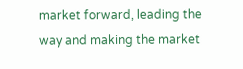market forward, leading the way and making the market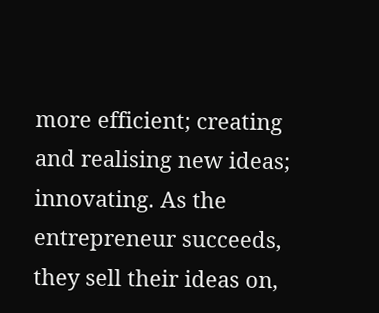more efficient; creating and realising new ideas; innovating. As the entrepreneur succeeds, they sell their ideas on,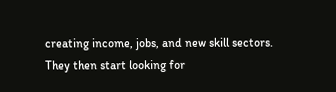creating income, jobs, and new skill sectors.  They then start looking for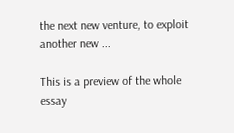the next new venture, to exploit another new ...

This is a preview of the whole essay